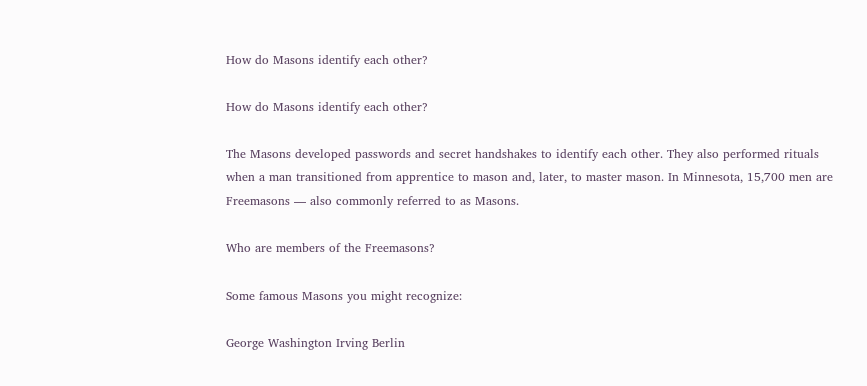How do Masons identify each other?

How do Masons identify each other?

The Masons developed passwords and secret handshakes to identify each other. They also performed rituals when a man transitioned from apprentice to mason and, later, to master mason. In Minnesota, 15,700 men are Freemasons — also commonly referred to as Masons.

Who are members of the Freemasons?

Some famous Masons you might recognize:

George Washington Irving Berlin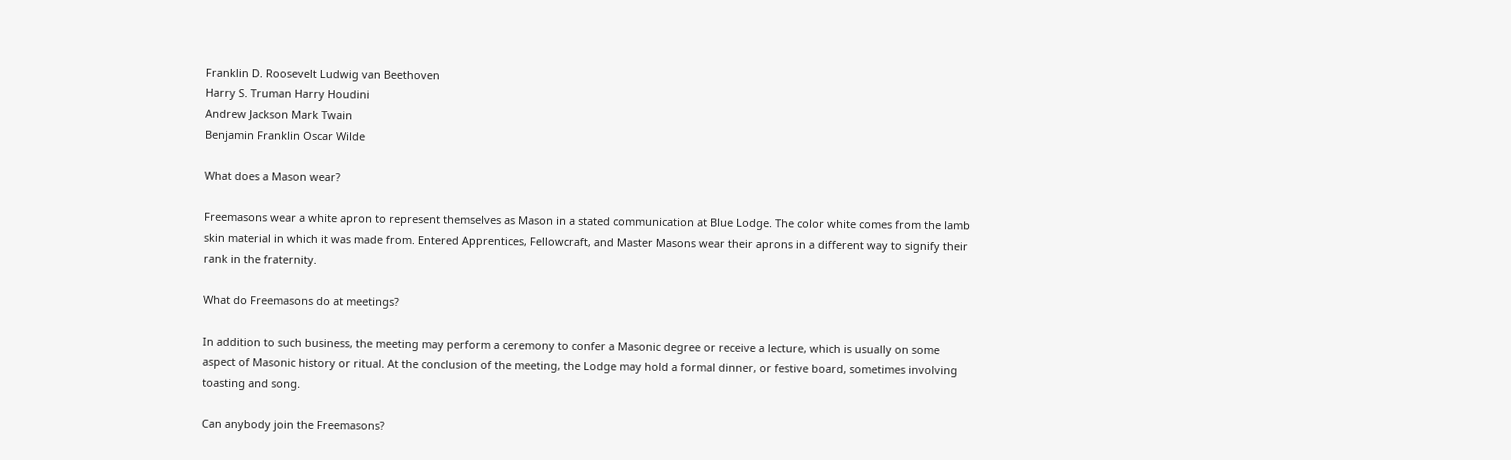Franklin D. Roosevelt Ludwig van Beethoven
Harry S. Truman Harry Houdini
Andrew Jackson Mark Twain
Benjamin Franklin Oscar Wilde

What does a Mason wear?

Freemasons wear a white apron to represent themselves as Mason in a stated communication at Blue Lodge. The color white comes from the lamb skin material in which it was made from. Entered Apprentices, Fellowcraft, and Master Masons wear their aprons in a different way to signify their rank in the fraternity.

What do Freemasons do at meetings?

In addition to such business, the meeting may perform a ceremony to confer a Masonic degree or receive a lecture, which is usually on some aspect of Masonic history or ritual. At the conclusion of the meeting, the Lodge may hold a formal dinner, or festive board, sometimes involving toasting and song.

Can anybody join the Freemasons?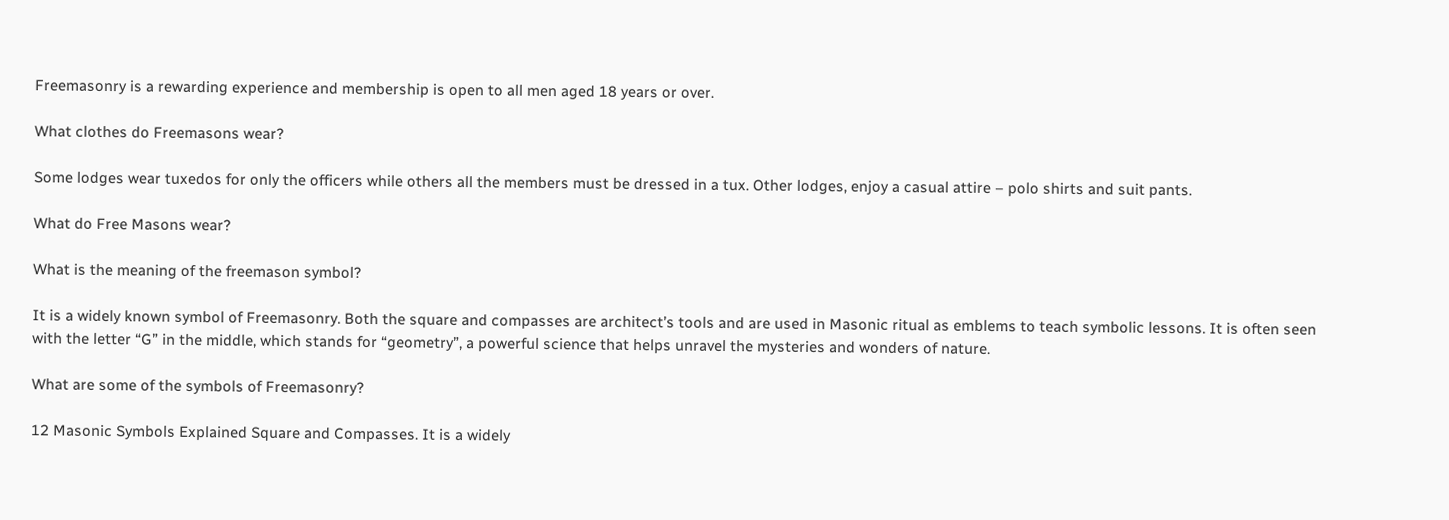Freemasonry is a rewarding experience and membership is open to all men aged 18 years or over.

What clothes do Freemasons wear?

Some lodges wear tuxedos for only the officers while others all the members must be dressed in a tux. Other lodges, enjoy a casual attire – polo shirts and suit pants.

What do Free Masons wear?

What is the meaning of the freemason symbol?

It is a widely known symbol of Freemasonry. Both the square and compasses are architect’s tools and are used in Masonic ritual as emblems to teach symbolic lessons. It is often seen with the letter “G” in the middle, which stands for “geometry”, a powerful science that helps unravel the mysteries and wonders of nature.

What are some of the symbols of Freemasonry?

12 Masonic Symbols Explained Square and Compasses. It is a widely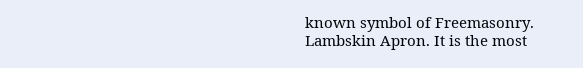known symbol of Freemasonry. Lambskin Apron. It is the most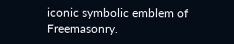iconic symbolic emblem of Freemasonry.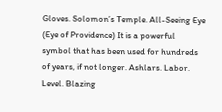Gloves. Solomon’s Temple. All-Seeing Eye (Eye of Providence) It is a powerful symbol that has been used for hundreds of years, if not longer. Ashlars. Labor. Level. Blazing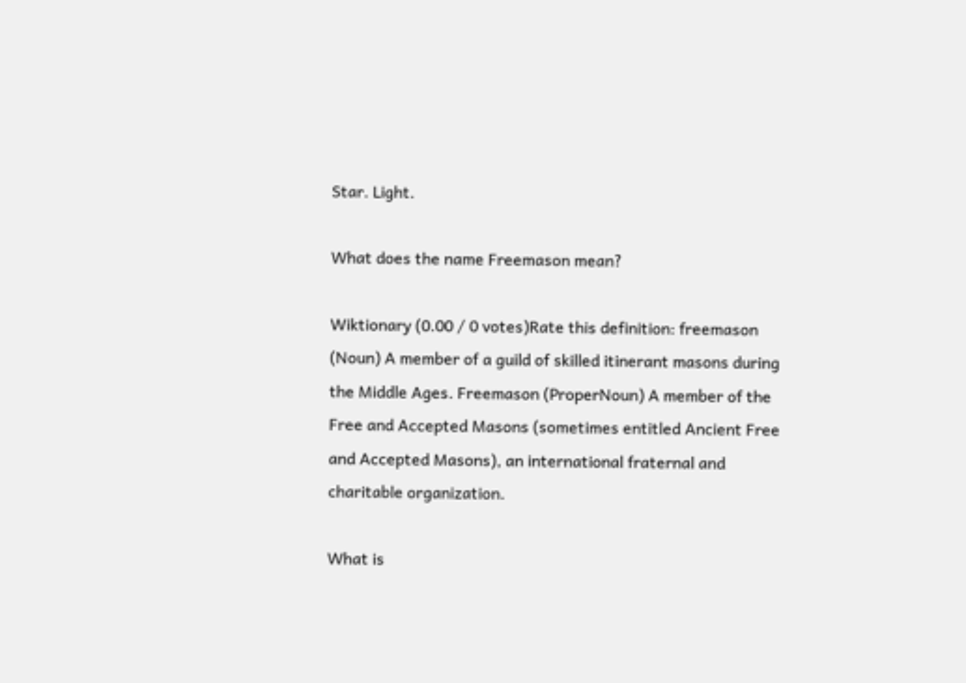Star. Light.

What does the name Freemason mean?

Wiktionary (0.00 / 0 votes)Rate this definition: freemason (Noun) A member of a guild of skilled itinerant masons during the Middle Ages. Freemason (ProperNoun) A member of the Free and Accepted Masons (sometimes entitled Ancient Free and Accepted Masons), an international fraternal and charitable organization.

What is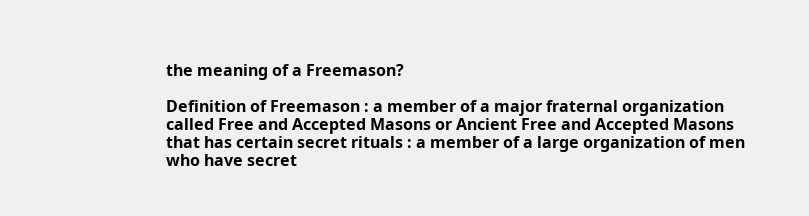the meaning of a Freemason?

Definition of Freemason : a member of a major fraternal organization called Free and Accepted Masons or Ancient Free and Accepted Masons that has certain secret rituals : a member of a large organization of men who have secret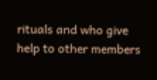rituals and who give help to other members